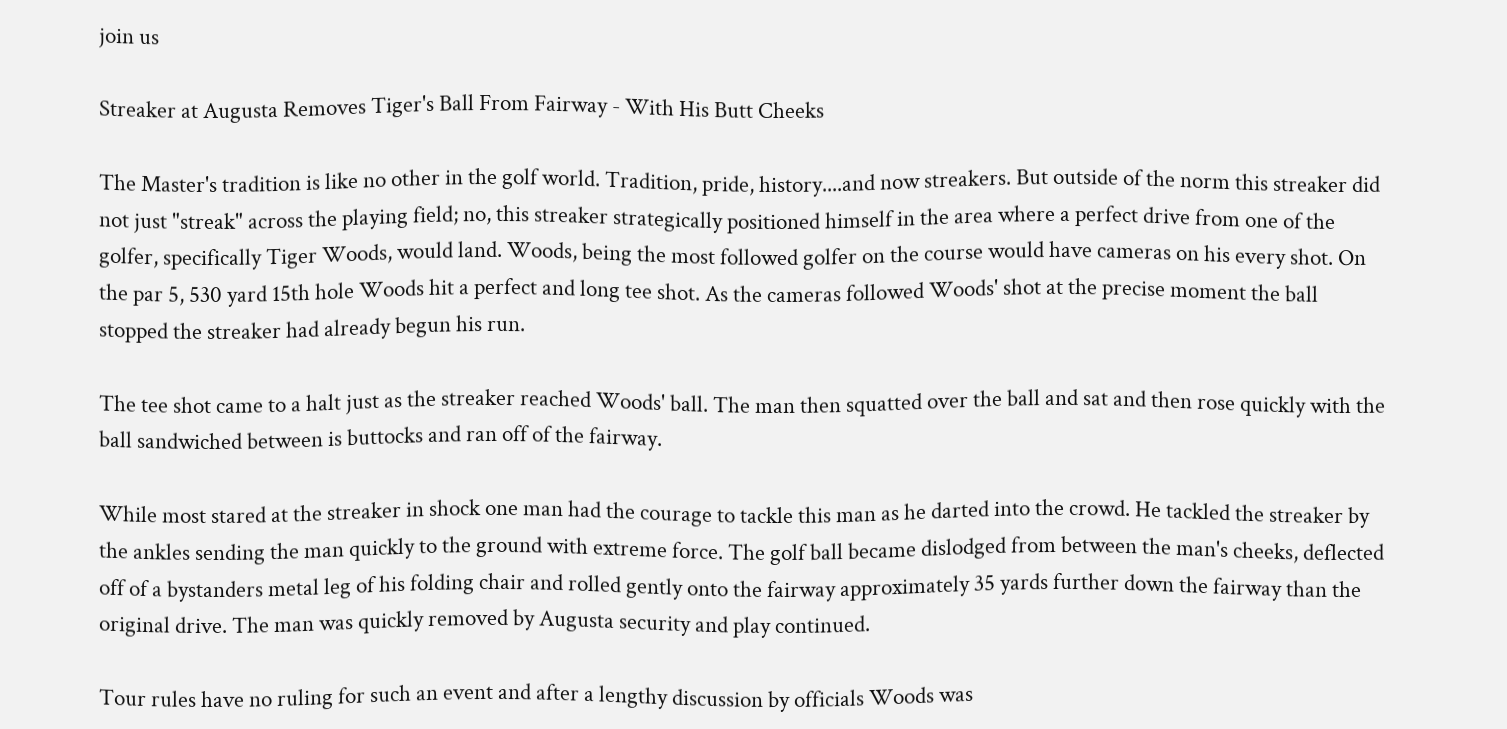join us

Streaker at Augusta Removes Tiger's Ball From Fairway - With His Butt Cheeks

The Master's tradition is like no other in the golf world. Tradition, pride, history....and now streakers. But outside of the norm this streaker did not just "streak" across the playing field; no, this streaker strategically positioned himself in the area where a perfect drive from one of the golfer, specifically Tiger Woods, would land. Woods, being the most followed golfer on the course would have cameras on his every shot. On the par 5, 530 yard 15th hole Woods hit a perfect and long tee shot. As the cameras followed Woods' shot at the precise moment the ball stopped the streaker had already begun his run.

The tee shot came to a halt just as the streaker reached Woods' ball. The man then squatted over the ball and sat and then rose quickly with the ball sandwiched between is buttocks and ran off of the fairway.

While most stared at the streaker in shock one man had the courage to tackle this man as he darted into the crowd. He tackled the streaker by the ankles sending the man quickly to the ground with extreme force. The golf ball became dislodged from between the man's cheeks, deflected off of a bystanders metal leg of his folding chair and rolled gently onto the fairway approximately 35 yards further down the fairway than the original drive. The man was quickly removed by Augusta security and play continued.

Tour rules have no ruling for such an event and after a lengthy discussion by officials Woods was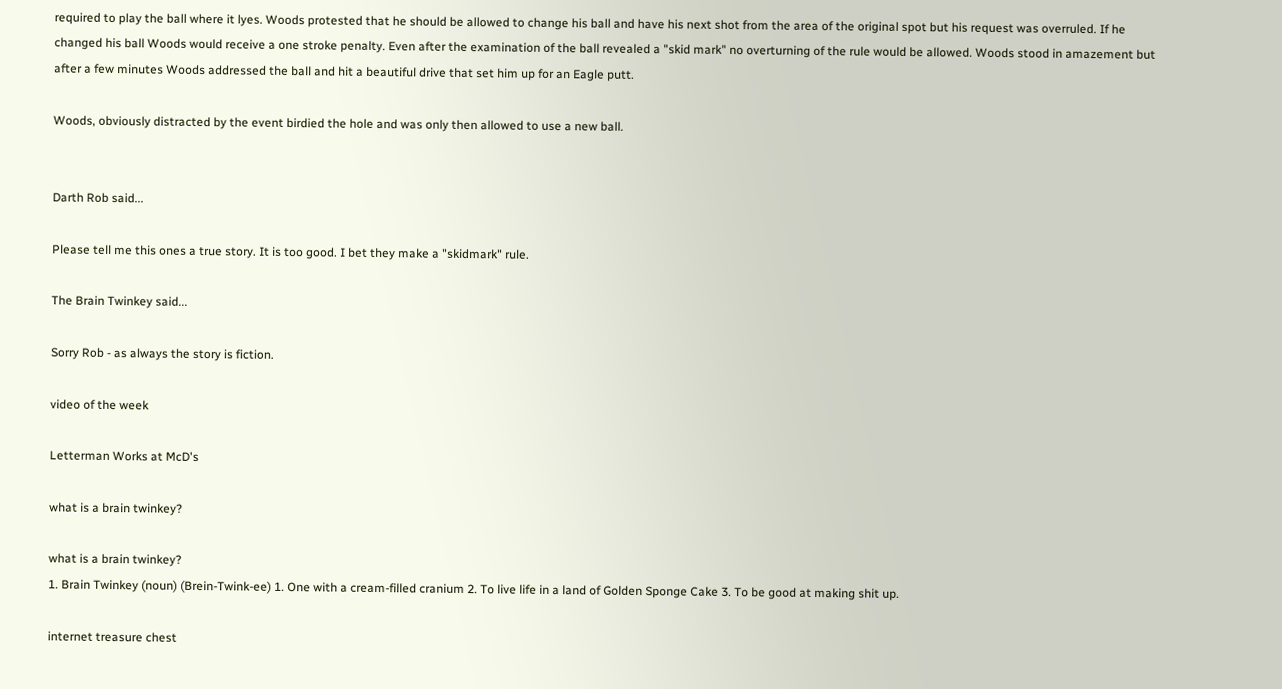required to play the ball where it lyes. Woods protested that he should be allowed to change his ball and have his next shot from the area of the original spot but his request was overruled. If he changed his ball Woods would receive a one stroke penalty. Even after the examination of the ball revealed a "skid mark" no overturning of the rule would be allowed. Woods stood in amazement but after a few minutes Woods addressed the ball and hit a beautiful drive that set him up for an Eagle putt.

Woods, obviously distracted by the event birdied the hole and was only then allowed to use a new ball.


Darth Rob said...

Please tell me this ones a true story. It is too good. I bet they make a "skidmark" rule.

The Brain Twinkey said...

Sorry Rob - as always the story is fiction.

video of the week

Letterman Works at McD's

what is a brain twinkey?

what is a brain twinkey?
1. Brain Twinkey (noun) (Brein-Twink-ee) 1. One with a cream-filled cranium 2. To live life in a land of Golden Sponge Cake 3. To be good at making shit up.

internet treasure chest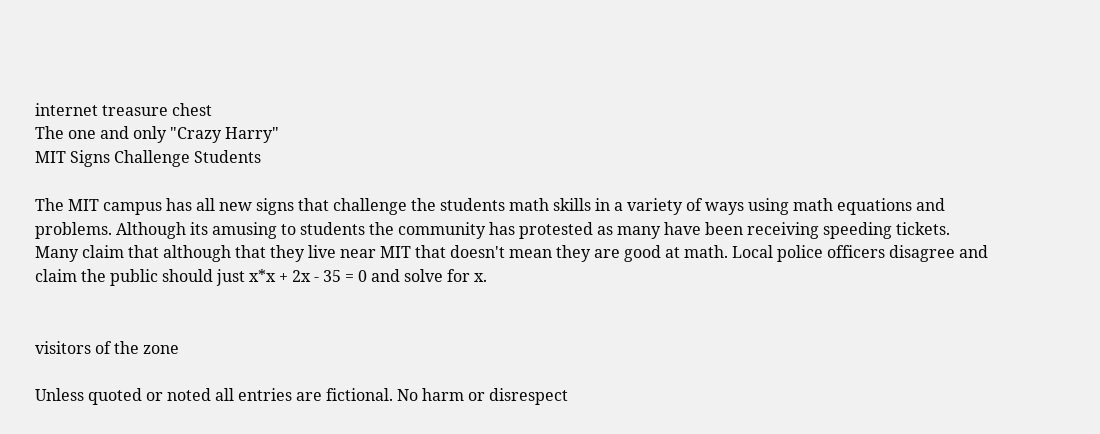internet treasure chest
The one and only "Crazy Harry"
MIT Signs Challenge Students

The MIT campus has all new signs that challenge the students math skills in a variety of ways using math equations and problems. Although its amusing to students the community has protested as many have been receiving speeding tickets. Many claim that although that they live near MIT that doesn't mean they are good at math. Local police officers disagree and claim the public should just x*x + 2x - 35 = 0 and solve for x.


visitors of the zone

Unless quoted or noted all entries are fictional. No harm or disrespect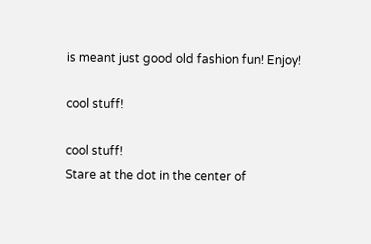is meant just good old fashion fun! Enjoy!

cool stuff!

cool stuff!
Stare at the dot in the center of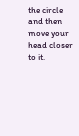the circle and then move your head closer to it.